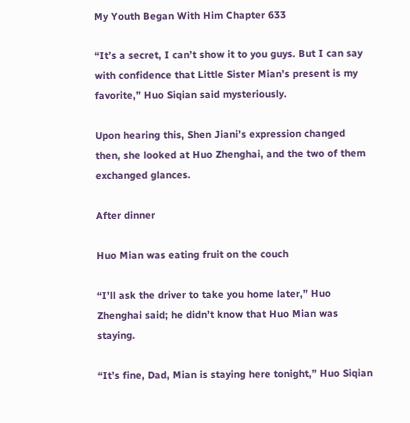My Youth Began With Him Chapter 633

“It’s a secret, I can’t show it to you guys. But I can say with confidence that Little Sister Mian’s present is my favorite,” Huo Siqian said mysteriously.

Upon hearing this, Shen Jiani’s expression changed then, she looked at Huo Zhenghai, and the two of them exchanged glances.

After dinner

Huo Mian was eating fruit on the couch

“I’ll ask the driver to take you home later,” Huo Zhenghai said; he didn’t know that Huo Mian was staying.

“It’s fine, Dad, Mian is staying here tonight,” Huo Siqian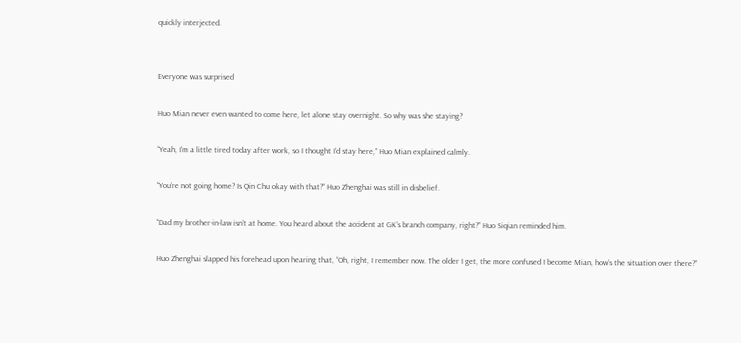quickly interjected.


Everyone was surprised

Huo Mian never even wanted to come here, let alone stay overnight. So why was she staying?

“Yeah, I’m a little tired today after work, so I thought I’d stay here,” Huo Mian explained calmly.

“You’re not going home? Is Qin Chu okay with that?” Huo Zhenghai was still in disbelief.

“Dad my brother-in-law isn’t at home. You heard about the accident at GK’s branch company, right?” Huo Siqian reminded him.

Huo Zhenghai slapped his forehead upon hearing that, “Oh, right, I remember now. The older I get, the more confused I become Mian, how’s the situation over there?”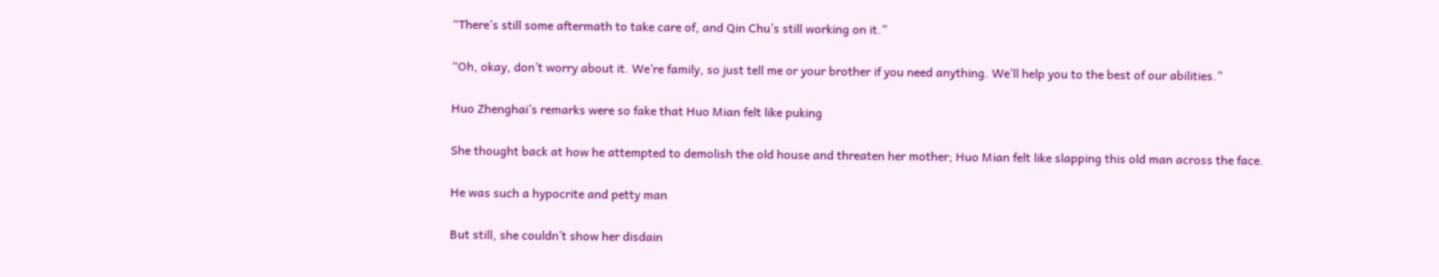“There’s still some aftermath to take care of, and Qin Chu’s still working on it.”

“Oh, okay, don’t worry about it. We’re family, so just tell me or your brother if you need anything. We’ll help you to the best of our abilities.”

Huo Zhenghai’s remarks were so fake that Huo Mian felt like puking

She thought back at how he attempted to demolish the old house and threaten her mother; Huo Mian felt like slapping this old man across the face.

He was such a hypocrite and petty man

But still, she couldn’t show her disdain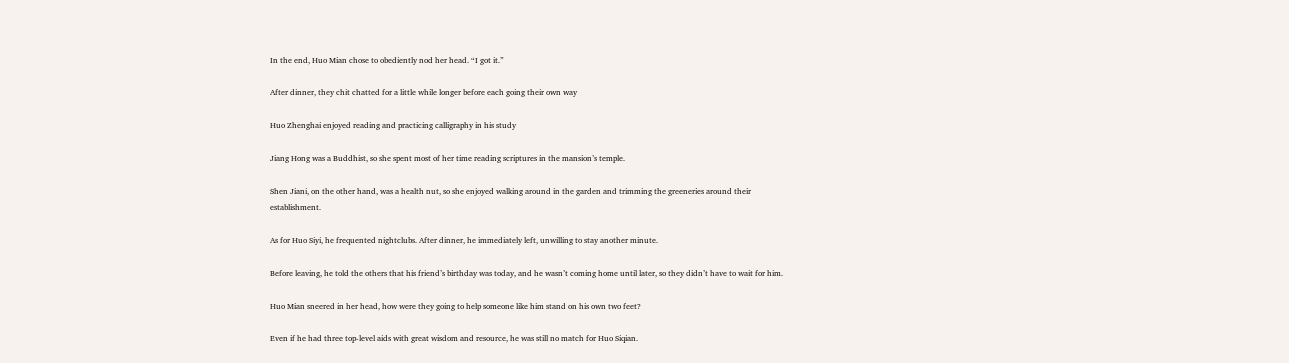In the end, Huo Mian chose to obediently nod her head. “I got it.”

After dinner, they chit chatted for a little while longer before each going their own way

Huo Zhenghai enjoyed reading and practicing calligraphy in his study

Jiang Hong was a Buddhist, so she spent most of her time reading scriptures in the mansion’s temple.

Shen Jiani, on the other hand, was a health nut, so she enjoyed walking around in the garden and trimming the greeneries around their establishment.

As for Huo Siyi, he frequented nightclubs. After dinner, he immediately left, unwilling to stay another minute.

Before leaving, he told the others that his friend’s birthday was today, and he wasn’t coming home until later, so they didn’t have to wait for him.

Huo Mian sneered in her head, how were they going to help someone like him stand on his own two feet?

Even if he had three top-level aids with great wisdom and resource, he was still no match for Huo Siqian.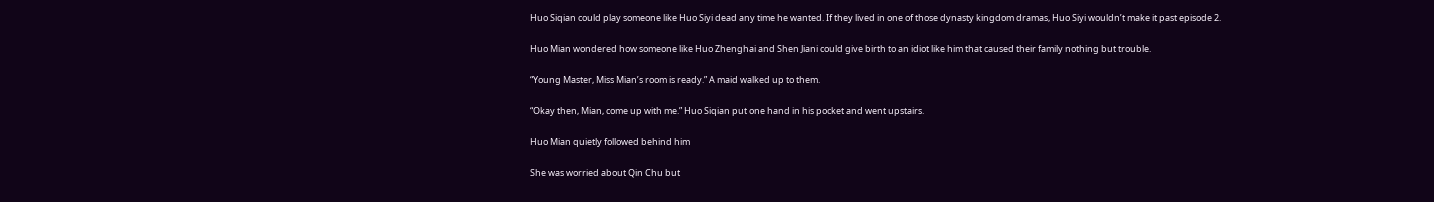Huo Siqian could play someone like Huo Siyi dead any time he wanted. If they lived in one of those dynasty kingdom dramas, Huo Siyi wouldn’t make it past episode 2.

Huo Mian wondered how someone like Huo Zhenghai and Shen Jiani could give birth to an idiot like him that caused their family nothing but trouble.

“Young Master, Miss Mian’s room is ready.” A maid walked up to them.

“Okay then, Mian, come up with me.” Huo Siqian put one hand in his pocket and went upstairs.

Huo Mian quietly followed behind him

She was worried about Qin Chu but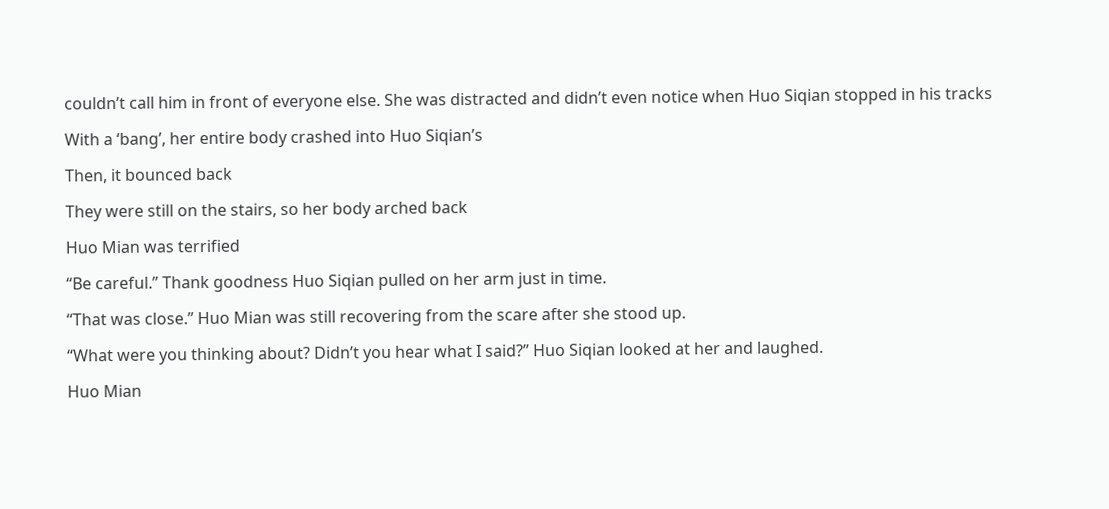couldn’t call him in front of everyone else. She was distracted and didn’t even notice when Huo Siqian stopped in his tracks

With a ‘bang’, her entire body crashed into Huo Siqian’s

Then, it bounced back

They were still on the stairs, so her body arched back

Huo Mian was terrified

“Be careful.” Thank goodness Huo Siqian pulled on her arm just in time.

“That was close.” Huo Mian was still recovering from the scare after she stood up.

“What were you thinking about? Didn’t you hear what I said?” Huo Siqian looked at her and laughed.

Huo Mian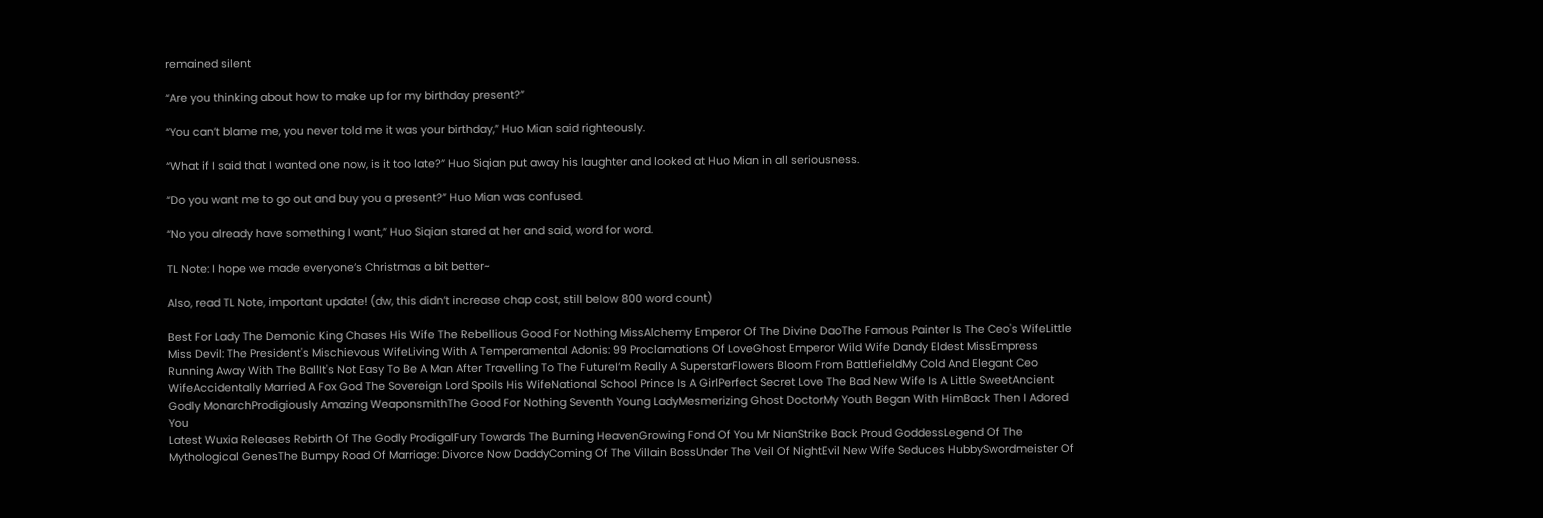remained silent

“Are you thinking about how to make up for my birthday present?”

“You can’t blame me, you never told me it was your birthday,” Huo Mian said righteously.

“What if I said that I wanted one now, is it too late?” Huo Siqian put away his laughter and looked at Huo Mian in all seriousness.

“Do you want me to go out and buy you a present?” Huo Mian was confused.

“No you already have something I want,” Huo Siqian stared at her and said, word for word.

TL Note: I hope we made everyone’s Christmas a bit better~

Also, read TL Note, important update! (dw, this didn’t increase chap cost, still below 800 word count)

Best For Lady The Demonic King Chases His Wife The Rebellious Good For Nothing MissAlchemy Emperor Of The Divine DaoThe Famous Painter Is The Ceo's WifeLittle Miss Devil: The President's Mischievous WifeLiving With A Temperamental Adonis: 99 Proclamations Of LoveGhost Emperor Wild Wife Dandy Eldest MissEmpress Running Away With The BallIt's Not Easy To Be A Man After Travelling To The FutureI’m Really A SuperstarFlowers Bloom From BattlefieldMy Cold And Elegant Ceo WifeAccidentally Married A Fox God The Sovereign Lord Spoils His WifeNational School Prince Is A GirlPerfect Secret Love The Bad New Wife Is A Little SweetAncient Godly MonarchProdigiously Amazing WeaponsmithThe Good For Nothing Seventh Young LadyMesmerizing Ghost DoctorMy Youth Began With HimBack Then I Adored You
Latest Wuxia Releases Rebirth Of The Godly ProdigalFury Towards The Burning HeavenGrowing Fond Of You Mr NianStrike Back Proud GoddessLegend Of The Mythological GenesThe Bumpy Road Of Marriage: Divorce Now DaddyComing Of The Villain BossUnder The Veil Of NightEvil New Wife Seduces HubbySwordmeister Of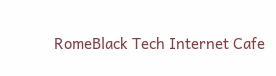RomeBlack Tech Internet Cafe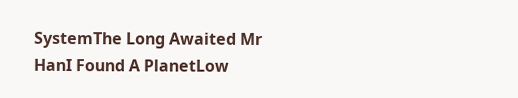SystemThe Long Awaited Mr HanI Found A PlanetLow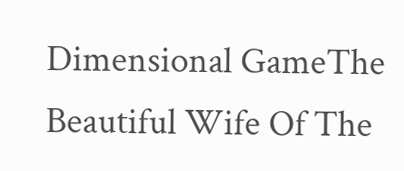Dimensional GameThe Beautiful Wife Of The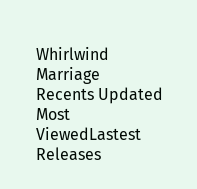Whirlwind Marriage
Recents Updated Most ViewedLastest Releases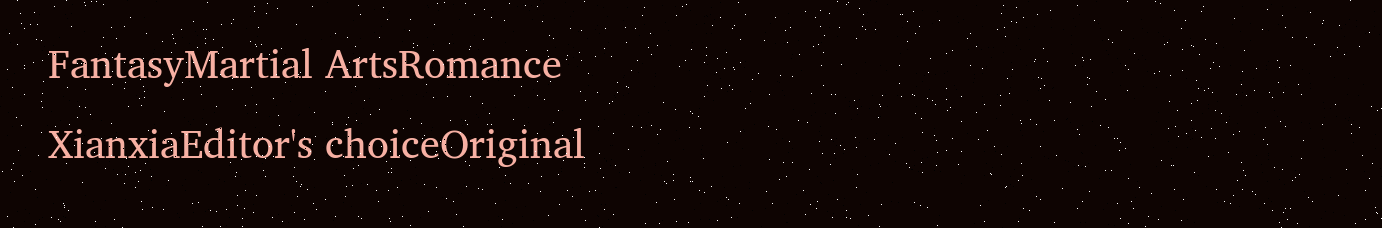FantasyMartial ArtsRomance
XianxiaEditor's choiceOriginal